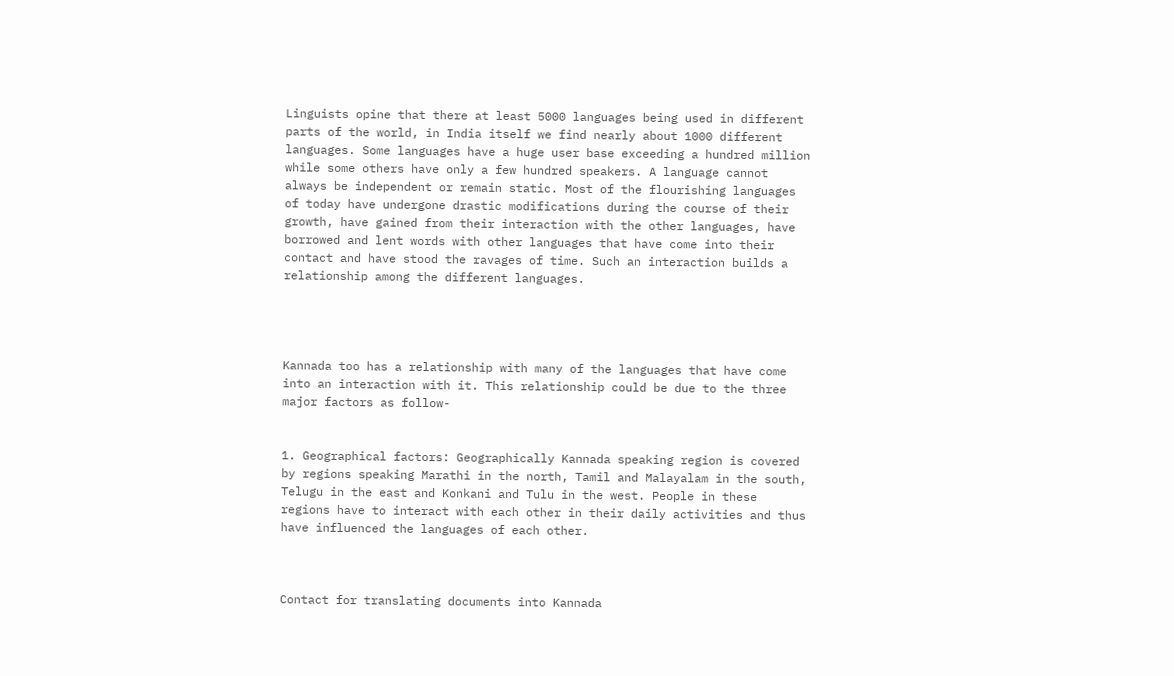Linguists opine that there at least 5000 languages being used in different parts of the world, in India itself we find nearly about 1000 different languages. Some languages have a huge user base exceeding a hundred million while some others have only a few hundred speakers. A language cannot always be independent or remain static. Most of the flourishing languages of today have undergone drastic modifications during the course of their growth, have gained from their interaction with the other languages, have borrowed and lent words with other languages that have come into their contact and have stood the ravages of time. Such an interaction builds a relationship among the different languages.




Kannada too has a relationship with many of the languages that have come into an interaction with it. This relationship could be due to the three major factors as follow-


1. Geographical factors: Geographically Kannada speaking region is covered by regions speaking Marathi in the north, Tamil and Malayalam in the south, Telugu in the east and Konkani and Tulu in the west. People in these regions have to interact with each other in their daily activities and thus have influenced the languages of each other.



Contact for translating documents into Kannada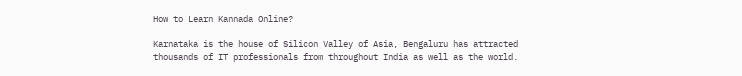How to Learn Kannada Online?

Karnataka is the house of Silicon Valley of Asia, Bengaluru has attracted thousands of IT professionals from throughout India as well as the world.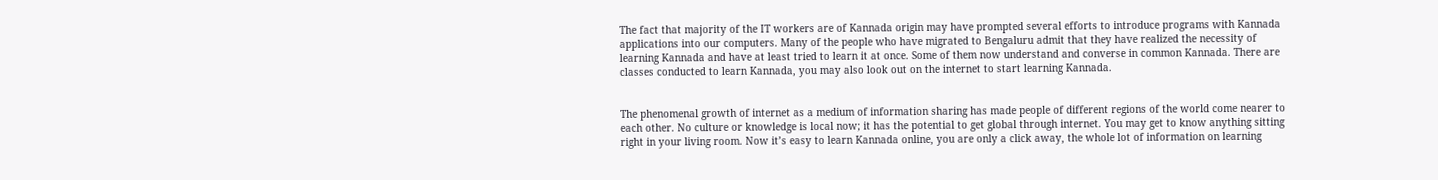The fact that majority of the IT workers are of Kannada origin may have prompted several efforts to introduce programs with Kannada applications into our computers. Many of the people who have migrated to Bengaluru admit that they have realized the necessity of learning Kannada and have at least tried to learn it at once. Some of them now understand and converse in common Kannada. There are classes conducted to learn Kannada, you may also look out on the internet to start learning Kannada.


The phenomenal growth of internet as a medium of information sharing has made people of different regions of the world come nearer to each other. No culture or knowledge is local now; it has the potential to get global through internet. You may get to know anything sitting right in your living room. Now it’s easy to learn Kannada online, you are only a click away, the whole lot of information on learning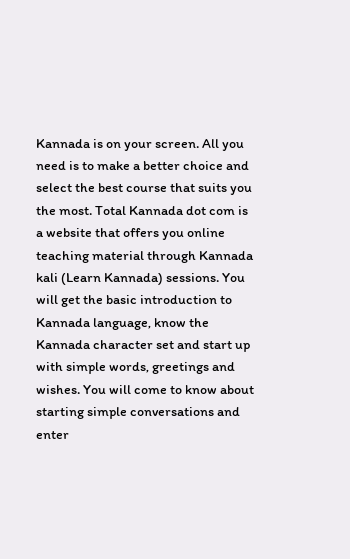Kannada is on your screen. All you need is to make a better choice and select the best course that suits you the most. Total Kannada dot com is a website that offers you online teaching material through Kannada kali (Learn Kannada) sessions. You will get the basic introduction to Kannada language, know the Kannada character set and start up with simple words, greetings and wishes. You will come to know about starting simple conversations and enter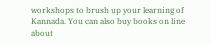workshops to brush up your learning of Kannada. You can also buy books on line about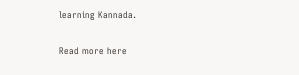learning Kannada.

Read more here